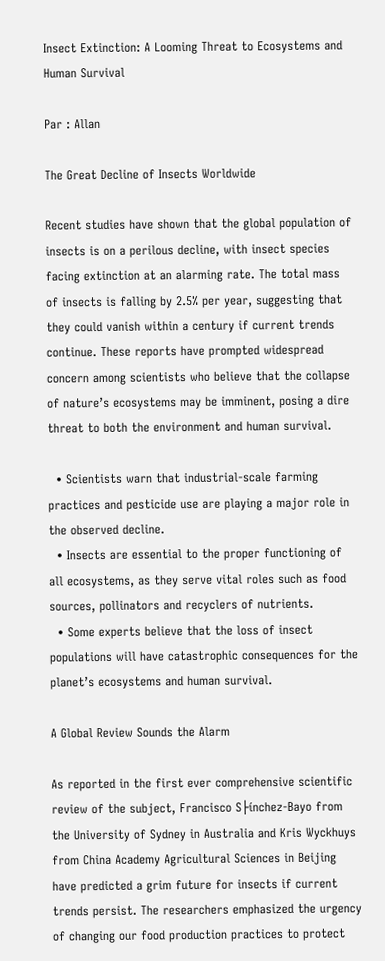Insect Extinction: A Looming Threat to Ecosystems and Human Survival

Par : Allan

The Great Decline of Insects Worldwide

Recent studies have shown that the global population of insects is on a perilous decline, with insect species facing extinction at an alarming rate. The total mass of insects is falling by 2.5% per year, suggesting that they could vanish within a century if current trends continue. These reports have prompted widespread concern among scientists who believe that the collapse of nature’s ecosystems may be imminent, posing a dire threat to both the environment and human survival.

  • Scientists warn that industrial-scale farming practices and pesticide use are playing a major role in the observed decline.
  • Insects are essential to the proper functioning of all ecosystems, as they serve vital roles such as food sources, pollinators and recyclers of nutrients.
  • Some experts believe that the loss of insect populations will have catastrophic consequences for the planet’s ecosystems and human survival.

A Global Review Sounds the Alarm

As reported in the first ever comprehensive scientific review of the subject, Francisco S├ínchez-Bayo from the University of Sydney in Australia and Kris Wyckhuys from China Academy Agricultural Sciences in Beijing have predicted a grim future for insects if current trends persist. The researchers emphasized the urgency of changing our food production practices to protect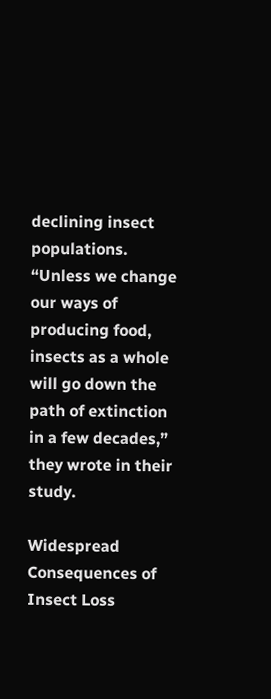declining insect populations. “Unless we change our ways of producing food, insects as a whole will go down the path of extinction in a few decades,” they wrote in their study.

Widespread Consequences of Insect Loss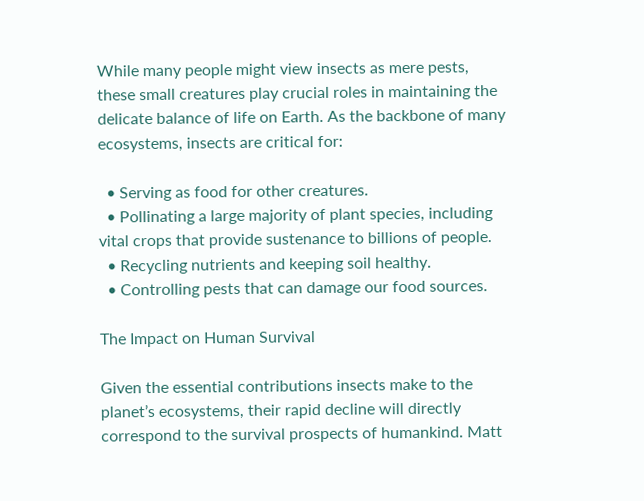While many people might view insects as mere pests, these small creatures play crucial roles in maintaining the delicate balance of life on Earth. As the backbone of many ecosystems, insects are critical for:

  • Serving as food for other creatures.
  • Pollinating a large majority of plant species, including vital crops that provide sustenance to billions of people.
  • Recycling nutrients and keeping soil healthy.
  • Controlling pests that can damage our food sources.

The Impact on Human Survival

Given the essential contributions insects make to the planet’s ecosystems, their rapid decline will directly correspond to the survival prospects of humankind. Matt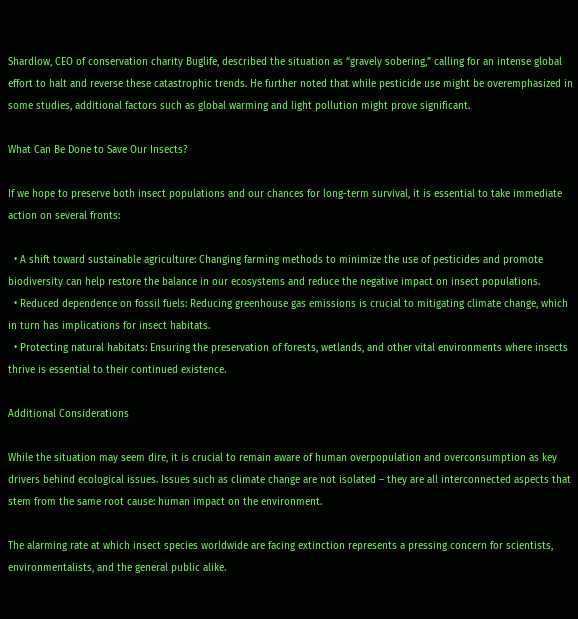Shardlow, CEO of conservation charity Buglife, described the situation as “gravely sobering,” calling for an intense global effort to halt and reverse these catastrophic trends. He further noted that while pesticide use might be overemphasized in some studies, additional factors such as global warming and light pollution might prove significant.

What Can Be Done to Save Our Insects?

If we hope to preserve both insect populations and our chances for long-term survival, it is essential to take immediate action on several fronts:

  • A shift toward sustainable agriculture: Changing farming methods to minimize the use of pesticides and promote biodiversity can help restore the balance in our ecosystems and reduce the negative impact on insect populations.
  • Reduced dependence on fossil fuels: Reducing greenhouse gas emissions is crucial to mitigating climate change, which in turn has implications for insect habitats.
  • Protecting natural habitats: Ensuring the preservation of forests, wetlands, and other vital environments where insects thrive is essential to their continued existence.

Additional Considerations

While the situation may seem dire, it is crucial to remain aware of human overpopulation and overconsumption as key drivers behind ecological issues. Issues such as climate change are not isolated – they are all interconnected aspects that stem from the same root cause: human impact on the environment.

The alarming rate at which insect species worldwide are facing extinction represents a pressing concern for scientists, environmentalists, and the general public alike.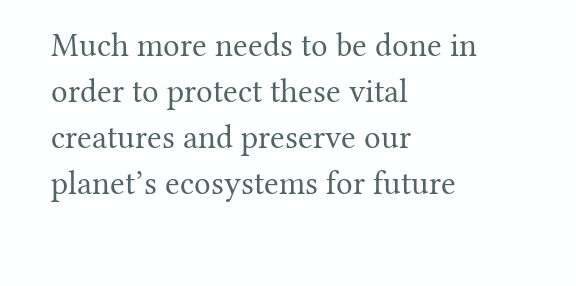Much more needs to be done in order to protect these vital creatures and preserve our planet’s ecosystems for future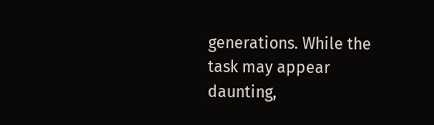generations. While the task may appear daunting,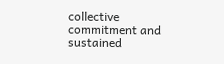collective commitment and sustained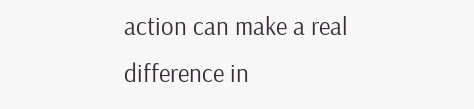action can make a real difference in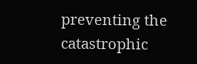preventing the catastrophic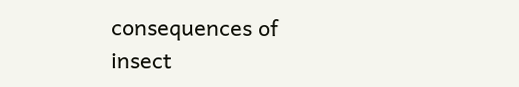consequences of insect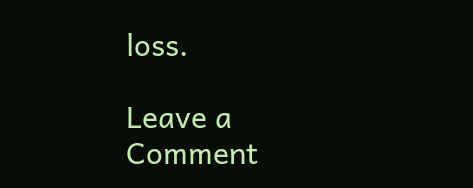loss.

Leave a Comment